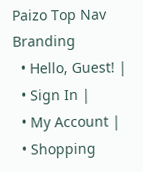Paizo Top Nav Branding
  • Hello, Guest! |
  • Sign In |
  • My Account |
  • Shopping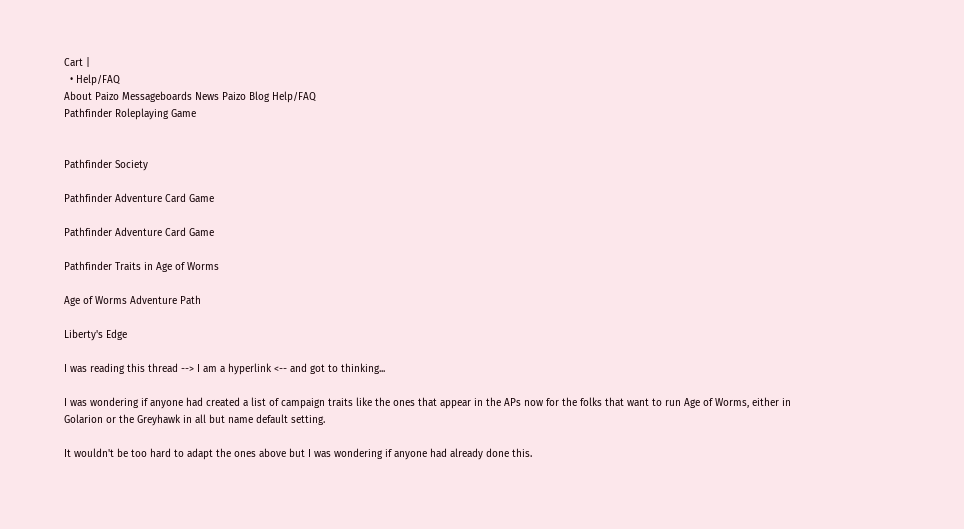Cart |
  • Help/FAQ
About Paizo Messageboards News Paizo Blog Help/FAQ
Pathfinder Roleplaying Game


Pathfinder Society

Pathfinder Adventure Card Game

Pathfinder Adventure Card Game

Pathfinder Traits in Age of Worms

Age of Worms Adventure Path

Liberty's Edge

I was reading this thread --> I am a hyperlink <-- and got to thinking...

I was wondering if anyone had created a list of campaign traits like the ones that appear in the APs now for the folks that want to run Age of Worms, either in Golarion or the Greyhawk in all but name default setting.

It wouldn't be too hard to adapt the ones above but I was wondering if anyone had already done this.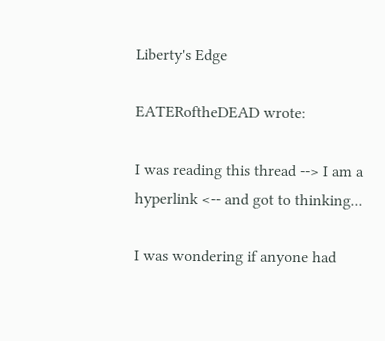Liberty's Edge

EATERoftheDEAD wrote:

I was reading this thread --> I am a hyperlink <-- and got to thinking...

I was wondering if anyone had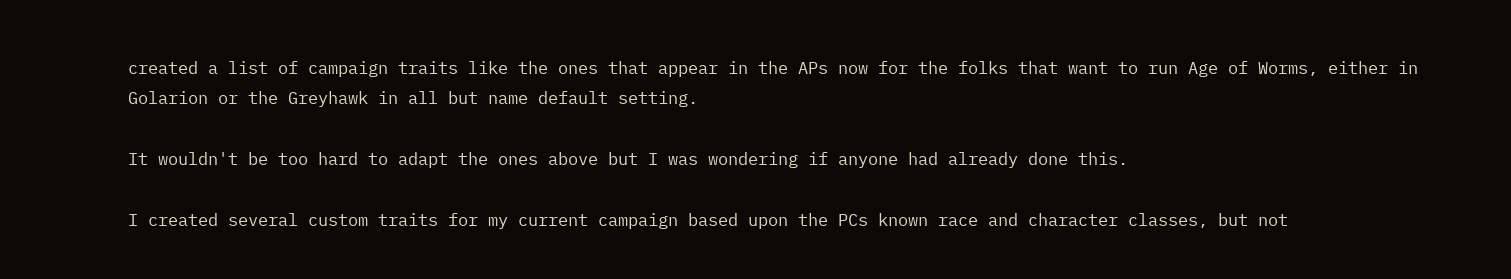created a list of campaign traits like the ones that appear in the APs now for the folks that want to run Age of Worms, either in Golarion or the Greyhawk in all but name default setting.

It wouldn't be too hard to adapt the ones above but I was wondering if anyone had already done this.

I created several custom traits for my current campaign based upon the PCs known race and character classes, but not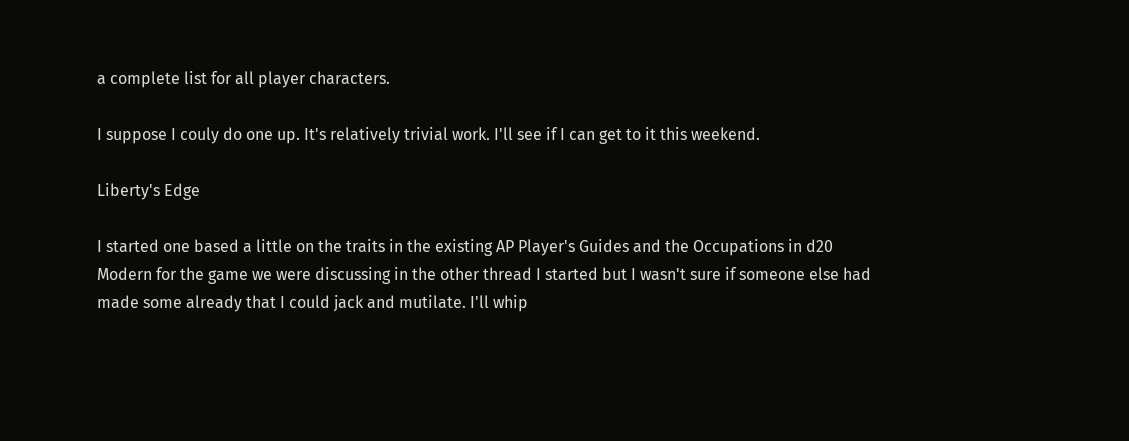a complete list for all player characters.

I suppose I couly do one up. It's relatively trivial work. I'll see if I can get to it this weekend.

Liberty's Edge

I started one based a little on the traits in the existing AP Player's Guides and the Occupations in d20 Modern for the game we were discussing in the other thread I started but I wasn't sure if someone else had made some already that I could jack and mutilate. I'll whip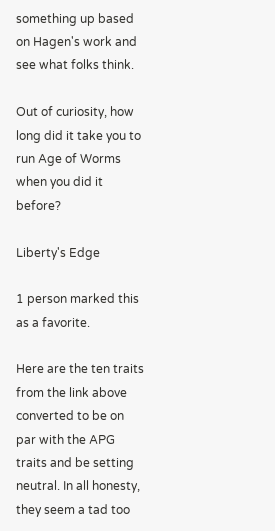something up based on Hagen's work and see what folks think.

Out of curiosity, how long did it take you to run Age of Worms when you did it before?

Liberty's Edge

1 person marked this as a favorite.

Here are the ten traits from the link above converted to be on par with the APG traits and be setting neutral. In all honesty, they seem a tad too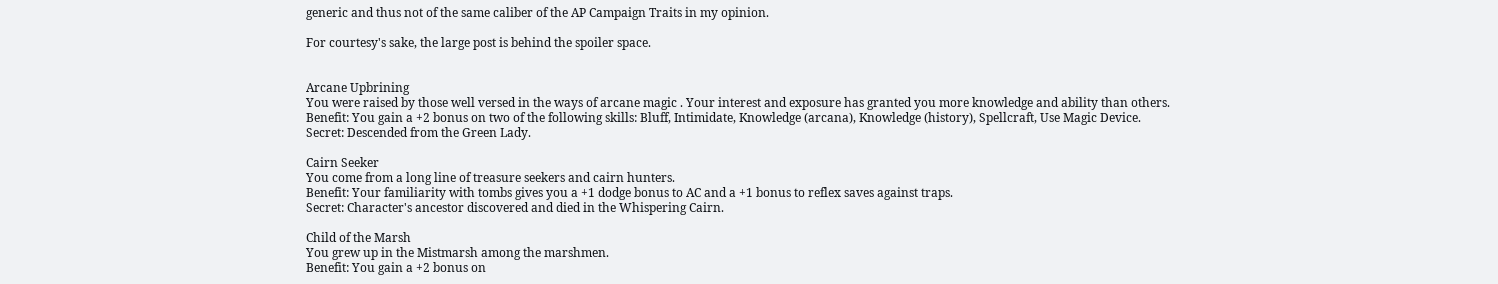generic and thus not of the same caliber of the AP Campaign Traits in my opinion.

For courtesy's sake, the large post is behind the spoiler space.


Arcane Upbrining
You were raised by those well versed in the ways of arcane magic . Your interest and exposure has granted you more knowledge and ability than others.
Benefit: You gain a +2 bonus on two of the following skills: Bluff, Intimidate, Knowledge (arcana), Knowledge (history), Spellcraft, Use Magic Device.
Secret: Descended from the Green Lady.

Cairn Seeker
You come from a long line of treasure seekers and cairn hunters.
Benefit: Your familiarity with tombs gives you a +1 dodge bonus to AC and a +1 bonus to reflex saves against traps.
Secret: Character's ancestor discovered and died in the Whispering Cairn.

Child of the Marsh
You grew up in the Mistmarsh among the marshmen.
Benefit: You gain a +2 bonus on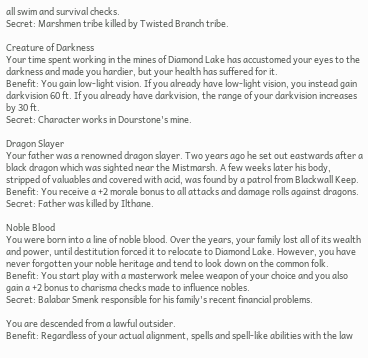all swim and survival checks.
Secret: Marshmen tribe killed by Twisted Branch tribe.

Creature of Darkness
Your time spent working in the mines of Diamond Lake has accustomed your eyes to the darkness and made you hardier, but your health has suffered for it.
Benefit: You gain low-light vision. If you already have low-light vision, you instead gain darkvision 60 ft. If you already have darkvision, the range of your darkvision increases by 30 ft.
Secret: Character works in Dourstone's mine.

Dragon Slayer
Your father was a renowned dragon slayer. Two years ago he set out eastwards after a black dragon which was sighted near the Mistmarsh. A few weeks later his body, stripped of valuables and covered with acid, was found by a patrol from Blackwall Keep.
Benefit: You receive a +2 morale bonus to all attacks and damage rolls against dragons.
Secret: Father was killed by Ilthane.

Noble Blood
You were born into a line of noble blood. Over the years, your family lost all of its wealth and power, until destitution forced it to relocate to Diamond Lake. However, you have never forgotten your noble heritage and tend to look down on the common folk.
Benefit: You start play with a masterwork melee weapon of your choice and you also gain a +2 bonus to charisma checks made to influence nobles.
Secret: Balabar Smenk responsible for his family's recent financial problems.

You are descended from a lawful outsider.
Benefit: Regardless of your actual alignment, spells and spell-like abilities with the law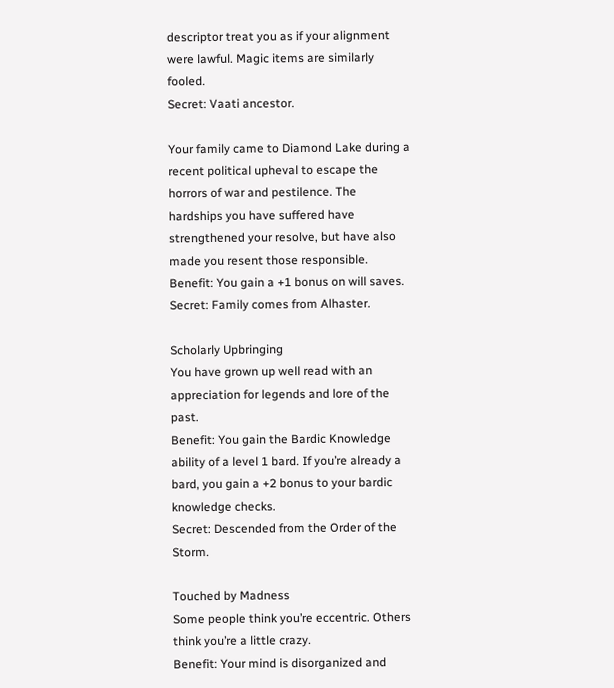descriptor treat you as if your alignment were lawful. Magic items are similarly fooled.
Secret: Vaati ancestor.

Your family came to Diamond Lake during a recent political upheval to escape the horrors of war and pestilence. The hardships you have suffered have strengthened your resolve, but have also made you resent those responsible.
Benefit: You gain a +1 bonus on will saves.
Secret: Family comes from Alhaster.

Scholarly Upbringing
You have grown up well read with an appreciation for legends and lore of the past.
Benefit: You gain the Bardic Knowledge ability of a level 1 bard. If you’re already a bard, you gain a +2 bonus to your bardic knowledge checks.
Secret: Descended from the Order of the Storm.

Touched by Madness
Some people think you’re eccentric. Others think you’re a little crazy.
Benefit: Your mind is disorganized and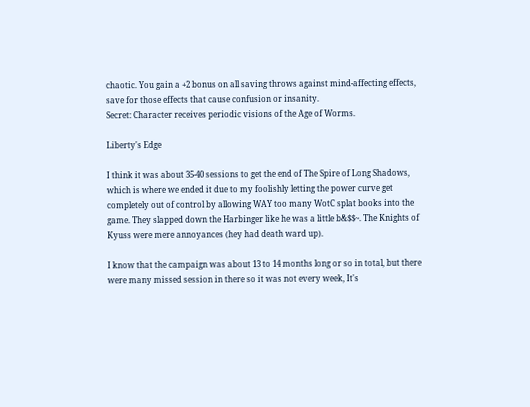chaotic. You gain a +2 bonus on all saving throws against mind-affecting effects, save for those effects that cause confusion or insanity.
Secret: Character receives periodic visions of the Age of Worms.

Liberty's Edge

I think it was about 35-40 sessions to get the end of The Spire of Long Shadows, which is where we ended it due to my foolishly letting the power curve get completely out of control by allowing WAY too many WotC splat books into the game. They slapped down the Harbinger like he was a little b&$$~. The Knights of Kyuss were mere annoyances (hey had death ward up).

I know that the campaign was about 13 to 14 months long or so in total, but there were many missed session in there so it was not every week, It's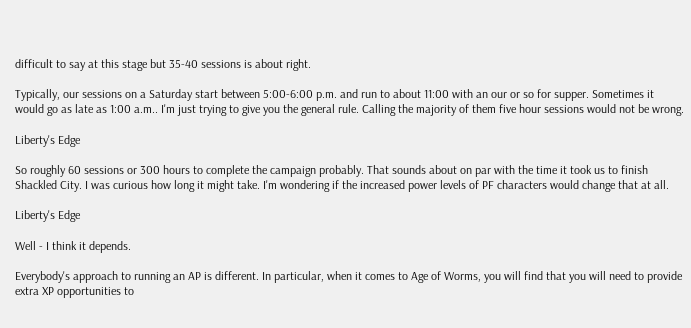difficult to say at this stage but 35-40 sessions is about right.

Typically, our sessions on a Saturday start between 5:00-6:00 p.m. and run to about 11:00 with an our or so for supper. Sometimes it would go as late as 1:00 a.m.. I'm just trying to give you the general rule. Calling the majority of them five hour sessions would not be wrong.

Liberty's Edge

So roughly 60 sessions or 300 hours to complete the campaign probably. That sounds about on par with the time it took us to finish Shackled City. I was curious how long it might take. I'm wondering if the increased power levels of PF characters would change that at all.

Liberty's Edge

Well - I think it depends.

Everybody's approach to running an AP is different. In particular, when it comes to Age of Worms, you will find that you will need to provide extra XP opportunities to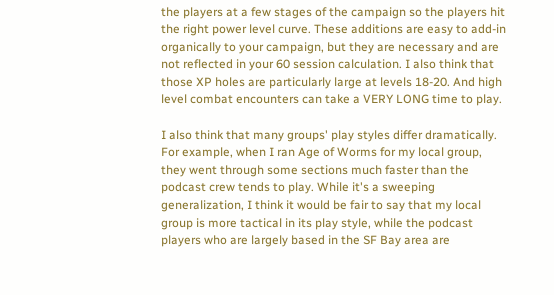the players at a few stages of the campaign so the players hit the right power level curve. These additions are easy to add-in organically to your campaign, but they are necessary and are not reflected in your 60 session calculation. I also think that those XP holes are particularly large at levels 18-20. And high level combat encounters can take a VERY LONG time to play.

I also think that many groups' play styles differ dramatically. For example, when I ran Age of Worms for my local group, they went through some sections much faster than the podcast crew tends to play. While it's a sweeping generalization, I think it would be fair to say that my local group is more tactical in its play style, while the podcast players who are largely based in the SF Bay area are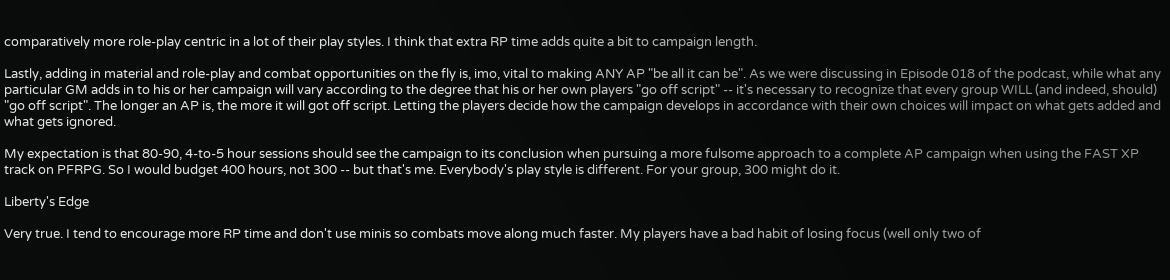comparatively more role-play centric in a lot of their play styles. I think that extra RP time adds quite a bit to campaign length.

Lastly, adding in material and role-play and combat opportunities on the fly is, imo, vital to making ANY AP "be all it can be". As we were discussing in Episode 018 of the podcast, while what any particular GM adds in to his or her campaign will vary according to the degree that his or her own players "go off script" -- it's necessary to recognize that every group WILL (and indeed, should) "go off script". The longer an AP is, the more it will got off script. Letting the players decide how the campaign develops in accordance with their own choices will impact on what gets added and what gets ignored.

My expectation is that 80-90, 4-to-5 hour sessions should see the campaign to its conclusion when pursuing a more fulsome approach to a complete AP campaign when using the FAST XP track on PFRPG. So I would budget 400 hours, not 300 -- but that's me. Everybody's play style is different. For your group, 300 might do it.

Liberty's Edge

Very true. I tend to encourage more RP time and don't use minis so combats move along much faster. My players have a bad habit of losing focus (well only two of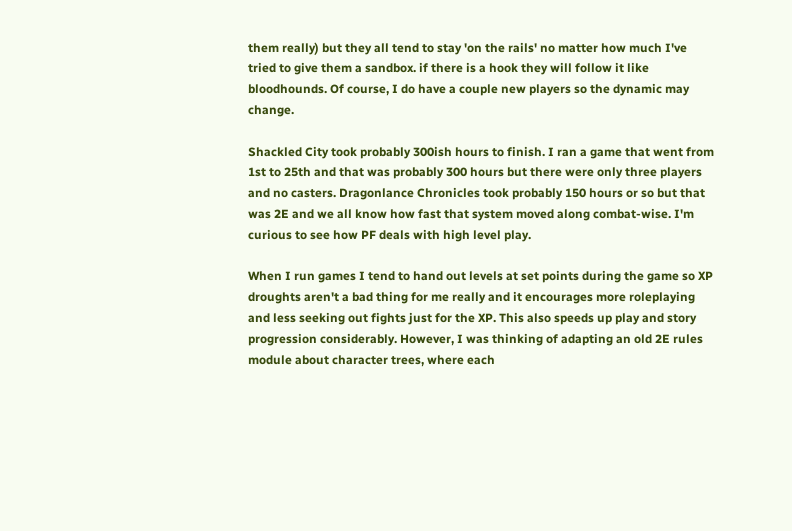them really) but they all tend to stay 'on the rails' no matter how much I've tried to give them a sandbox. if there is a hook they will follow it like bloodhounds. Of course, I do have a couple new players so the dynamic may change.

Shackled City took probably 300ish hours to finish. I ran a game that went from 1st to 25th and that was probably 300 hours but there were only three players and no casters. Dragonlance Chronicles took probably 150 hours or so but that was 2E and we all know how fast that system moved along combat-wise. I'm curious to see how PF deals with high level play.

When I run games I tend to hand out levels at set points during the game so XP droughts aren't a bad thing for me really and it encourages more roleplaying and less seeking out fights just for the XP. This also speeds up play and story progression considerably. However, I was thinking of adapting an old 2E rules module about character trees, where each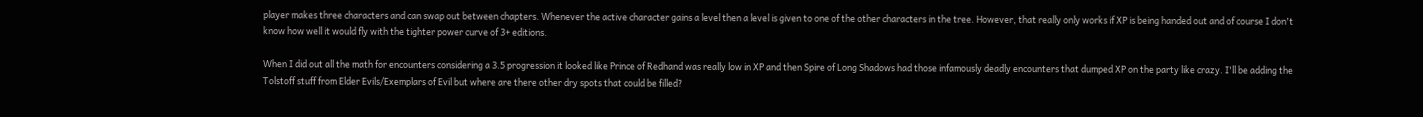player makes three characters and can swap out between chapters. Whenever the active character gains a level then a level is given to one of the other characters in the tree. However, that really only works if XP is being handed out and of course I don't know how well it would fly with the tighter power curve of 3+ editions.

When I did out all the math for encounters considering a 3.5 progression it looked like Prince of Redhand was really low in XP and then Spire of Long Shadows had those infamously deadly encounters that dumped XP on the party like crazy. I'll be adding the Tolstoff stuff from Elder Evils/Exemplars of Evil but where are there other dry spots that could be filled?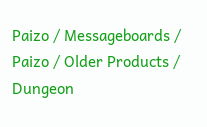Paizo / Messageboards / Paizo / Older Products / Dungeon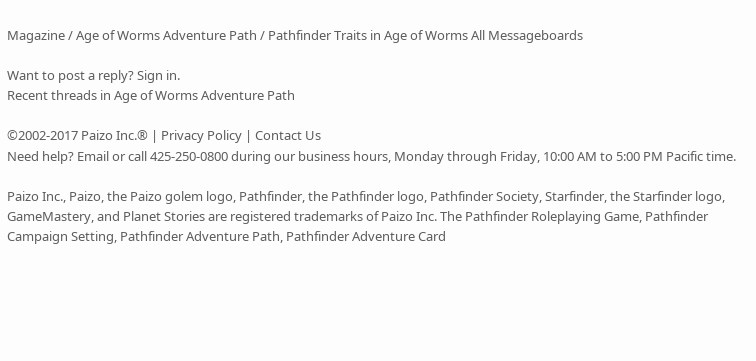Magazine / Age of Worms Adventure Path / Pathfinder Traits in Age of Worms All Messageboards

Want to post a reply? Sign in.
Recent threads in Age of Worms Adventure Path

©2002-2017 Paizo Inc.® | Privacy Policy | Contact Us
Need help? Email or call 425-250-0800 during our business hours, Monday through Friday, 10:00 AM to 5:00 PM Pacific time.

Paizo Inc., Paizo, the Paizo golem logo, Pathfinder, the Pathfinder logo, Pathfinder Society, Starfinder, the Starfinder logo, GameMastery, and Planet Stories are registered trademarks of Paizo Inc. The Pathfinder Roleplaying Game, Pathfinder Campaign Setting, Pathfinder Adventure Path, Pathfinder Adventure Card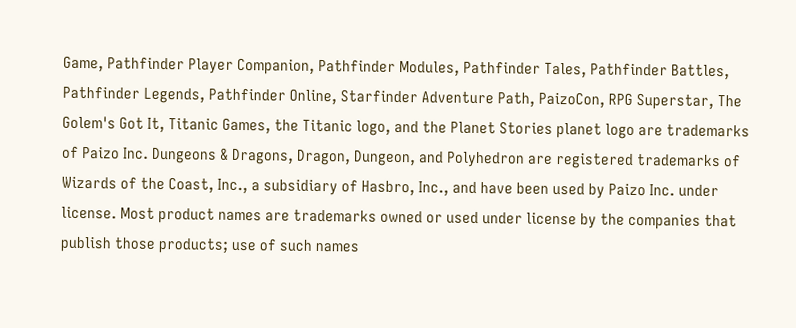Game, Pathfinder Player Companion, Pathfinder Modules, Pathfinder Tales, Pathfinder Battles, Pathfinder Legends, Pathfinder Online, Starfinder Adventure Path, PaizoCon, RPG Superstar, The Golem's Got It, Titanic Games, the Titanic logo, and the Planet Stories planet logo are trademarks of Paizo Inc. Dungeons & Dragons, Dragon, Dungeon, and Polyhedron are registered trademarks of Wizards of the Coast, Inc., a subsidiary of Hasbro, Inc., and have been used by Paizo Inc. under license. Most product names are trademarks owned or used under license by the companies that publish those products; use of such names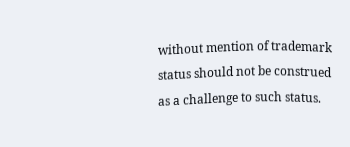without mention of trademark status should not be construed as a challenge to such status.